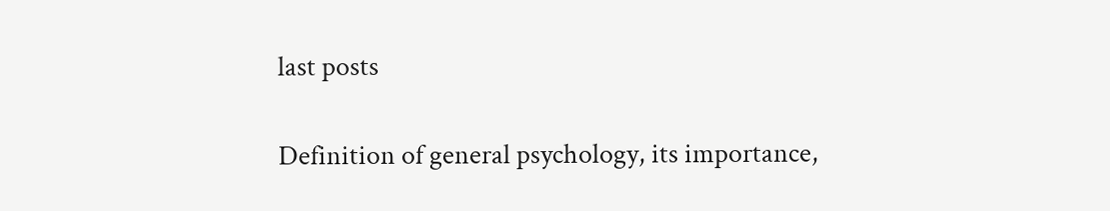last posts

Definition of general psychology, its importance,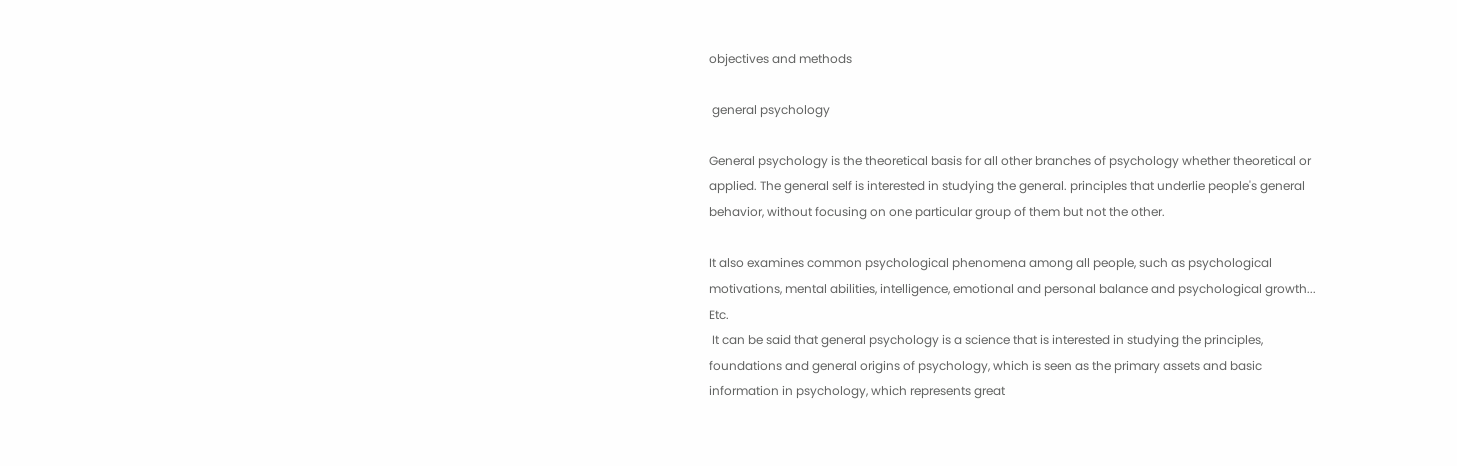objectives and methods

 general psychology

General psychology is the theoretical basis for all other branches of psychology whether theoretical or applied. The general self is interested in studying the general. principles that underlie people's general behavior, without focusing on one particular group of them but not the other.

It also examines common psychological phenomena among all people, such as psychological motivations, mental abilities, intelligence, emotional and personal balance and psychological growth... Etc.
 It can be said that general psychology is a science that is interested in studying the principles, foundations and general origins of psychology, which is seen as the primary assets and basic information in psychology, which represents great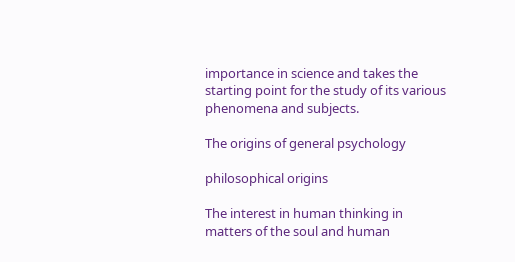importance in science and takes the starting point for the study of its various phenomena and subjects.

The origins of general psychology

philosophical origins

The interest in human thinking in matters of the soul and human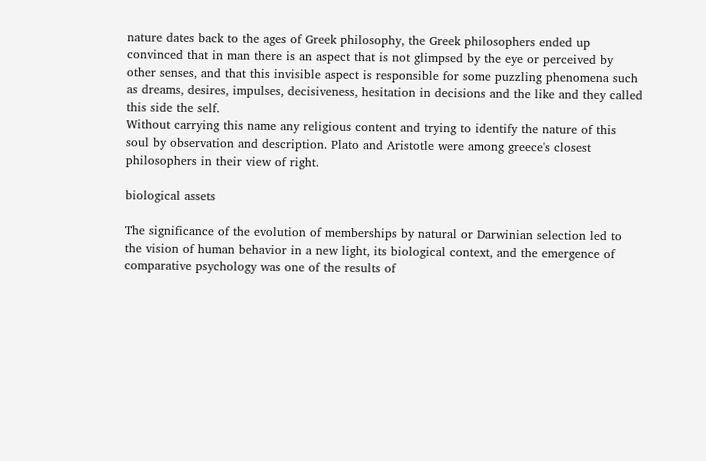nature dates back to the ages of Greek philosophy, the Greek philosophers ended up convinced that in man there is an aspect that is not glimpsed by the eye or perceived by other senses, and that this invisible aspect is responsible for some puzzling phenomena such as dreams, desires, impulses, decisiveness, hesitation in decisions and the like and they called this side the self.
Without carrying this name any religious content and trying to identify the nature of this soul by observation and description. Plato and Aristotle were among greece's closest philosophers in their view of right.

biological assets

The significance of the evolution of memberships by natural or Darwinian selection led to the vision of human behavior in a new light, its biological context, and the emergence of comparative psychology was one of the results of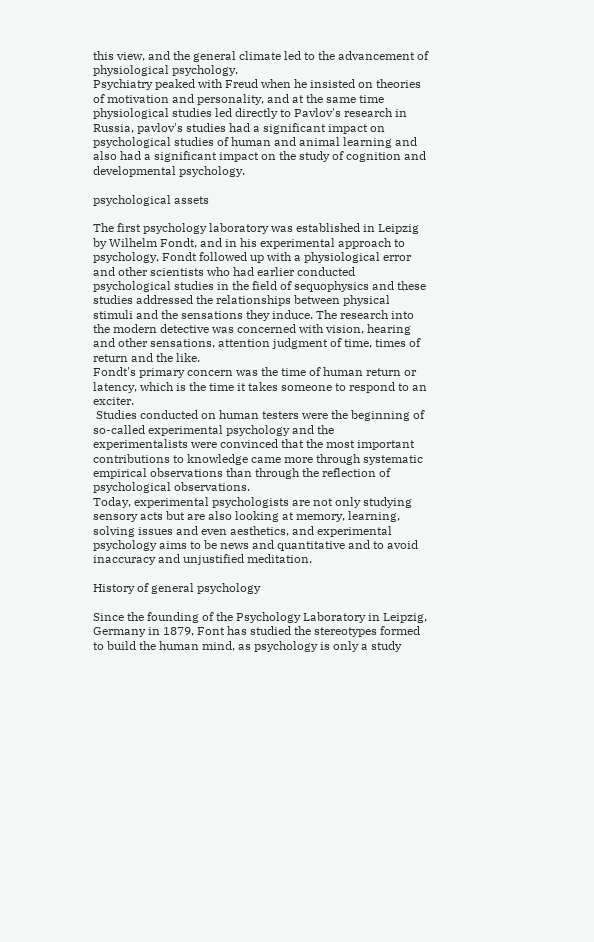this view, and the general climate led to the advancement of physiological psychology.
Psychiatry peaked with Freud when he insisted on theories of motivation and personality, and at the same time physiological studies led directly to Pavlov's research in Russia, pavlov's studies had a significant impact on psychological studies of human and animal learning and also had a significant impact on the study of cognition and developmental psychology.

psychological assets

The first psychology laboratory was established in Leipzig by Wilhelm Fondt, and in his experimental approach to psychology, Fondt followed up with a physiological error and other scientists who had earlier conducted psychological studies in the field of sequophysics and these studies addressed the relationships between physical stimuli and the sensations they induce. The research into the modern detective was concerned with vision, hearing and other sensations, attention judgment of time, times of return and the like.
Fondt's primary concern was the time of human return or latency, which is the time it takes someone to respond to an exciter.
 Studies conducted on human testers were the beginning of so-called experimental psychology and the experimentalists were convinced that the most important contributions to knowledge came more through systematic empirical observations than through the reflection of psychological observations.
Today, experimental psychologists are not only studying sensory acts but are also looking at memory, learning, solving issues and even aesthetics, and experimental psychology aims to be news and quantitative and to avoid inaccuracy and unjustified meditation.

History of general psychology

Since the founding of the Psychology Laboratory in Leipzig, Germany in 1879, Font has studied the stereotypes formed to build the human mind, as psychology is only a study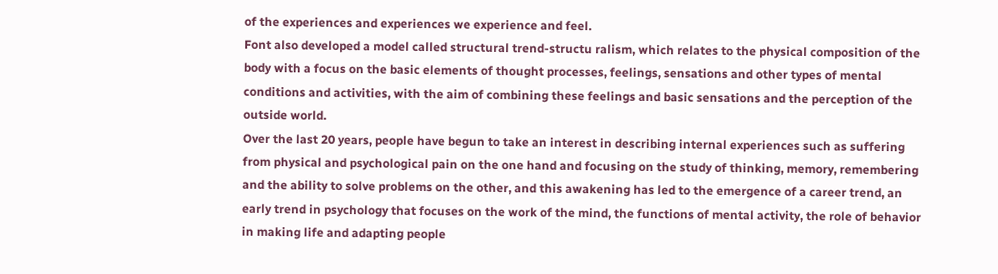of the experiences and experiences we experience and feel.
Font also developed a model called structural trend-structu ralism, which relates to the physical composition of the body with a focus on the basic elements of thought processes, feelings, sensations and other types of mental conditions and activities, with the aim of combining these feelings and basic sensations and the perception of the outside world.
Over the last 20 years, people have begun to take an interest in describing internal experiences such as suffering from physical and psychological pain on the one hand and focusing on the study of thinking, memory, remembering and the ability to solve problems on the other, and this awakening has led to the emergence of a career trend, an early trend in psychology that focuses on the work of the mind, the functions of mental activity, the role of behavior in making life and adapting people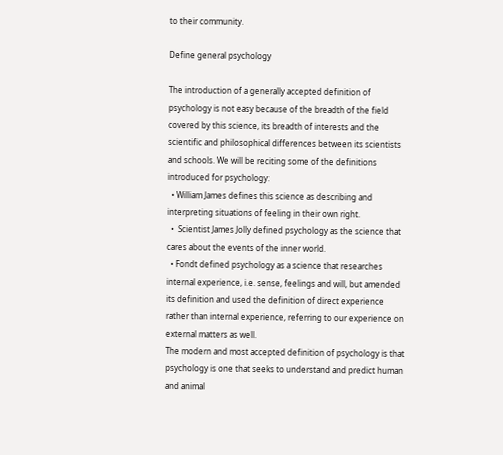to their community.

Define general psychology

The introduction of a generally accepted definition of psychology is not easy because of the breadth of the field covered by this science, its breadth of interests and the scientific and philosophical differences between its scientists and schools. We will be reciting some of the definitions introduced for psychology:
  • William James defines this science as describing and interpreting situations of feeling in their own right.
  •  Scientist James Jolly defined psychology as the science that cares about the events of the inner world.
  • Fondt defined psychology as a science that researches internal experience, i.e. sense, feelings and will, but amended its definition and used the definition of direct experience rather than internal experience, referring to our experience on external matters as well.
The modern and most accepted definition of psychology is that psychology is one that seeks to understand and predict human and animal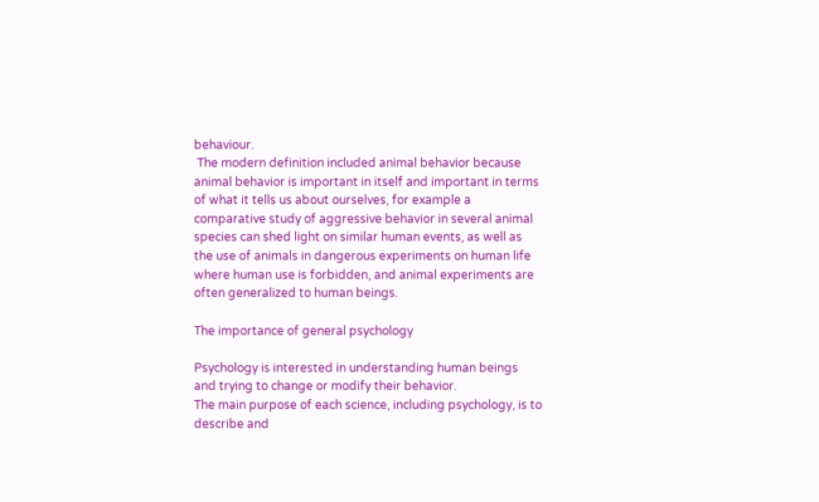behaviour.
 The modern definition included animal behavior because animal behavior is important in itself and important in terms of what it tells us about ourselves, for example a comparative study of aggressive behavior in several animal species can shed light on similar human events, as well as the use of animals in dangerous experiments on human life where human use is forbidden, and animal experiments are often generalized to human beings.

The importance of general psychology

Psychology is interested in understanding human beings and trying to change or modify their behavior.
The main purpose of each science, including psychology, is to describe and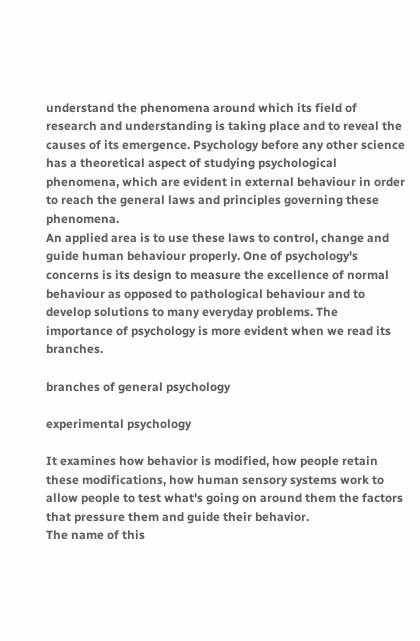understand the phenomena around which its field of research and understanding is taking place and to reveal the causes of its emergence. Psychology before any other science has a theoretical aspect of studying psychological phenomena, which are evident in external behaviour in order to reach the general laws and principles governing these phenomena.
An applied area is to use these laws to control, change and guide human behaviour properly. One of psychology's concerns is its design to measure the excellence of normal behaviour as opposed to pathological behaviour and to develop solutions to many everyday problems. The importance of psychology is more evident when we read its branches.

branches of general psychology

experimental psychology

It examines how behavior is modified, how people retain these modifications, how human sensory systems work to allow people to test what's going on around them the factors that pressure them and guide their behavior.
The name of this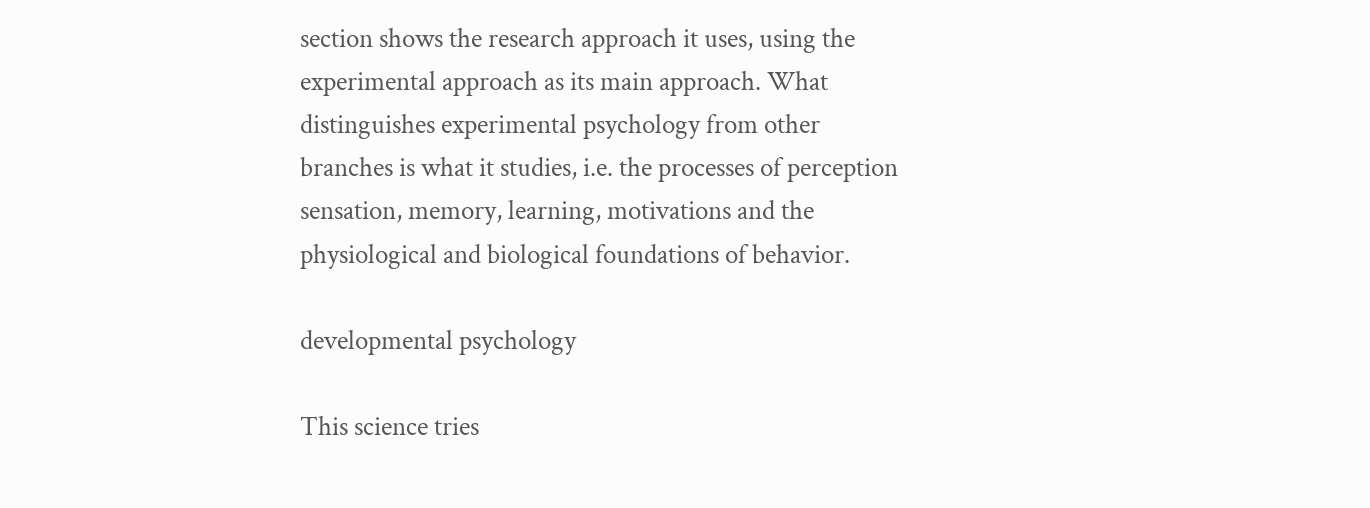section shows the research approach it uses, using the experimental approach as its main approach. What distinguishes experimental psychology from other branches is what it studies, i.e. the processes of perception sensation, memory, learning, motivations and the physiological and biological foundations of behavior.

developmental psychology

This science tries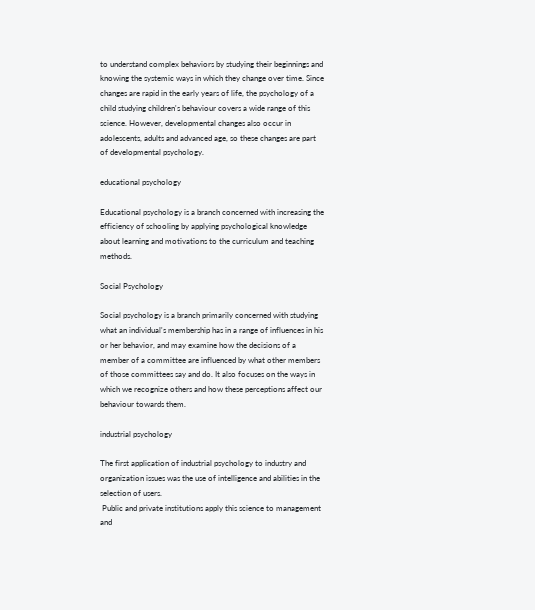to understand complex behaviors by studying their beginnings and knowing the systemic ways in which they change over time. Since changes are rapid in the early years of life, the psychology of a child studying children's behaviour covers a wide range of this science. However, developmental changes also occur in adolescents, adults and advanced age, so these changes are part of developmental psychology.

educational psychology

Educational psychology is a branch concerned with increasing the efficiency of schooling by applying psychological knowledge about learning and motivations to the curriculum and teaching methods.

Social Psychology

Social psychology is a branch primarily concerned with studying what an individual's membership has in a range of influences in his or her behavior, and may examine how the decisions of a member of a committee are influenced by what other members of those committees say and do. It also focuses on the ways in which we recognize others and how these perceptions affect our behaviour towards them.

industrial psychology

The first application of industrial psychology to industry and organization issues was the use of intelligence and abilities in the selection of users.
 Public and private institutions apply this science to management and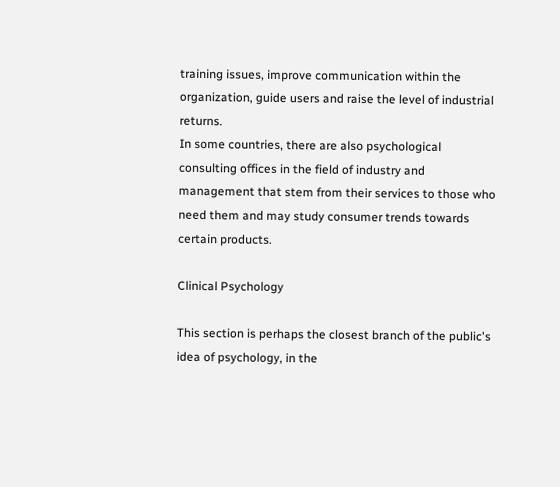training issues, improve communication within the organization, guide users and raise the level of industrial returns.
In some countries, there are also psychological consulting offices in the field of industry and management that stem from their services to those who need them and may study consumer trends towards certain products.

Clinical Psychology

This section is perhaps the closest branch of the public's idea of psychology, in the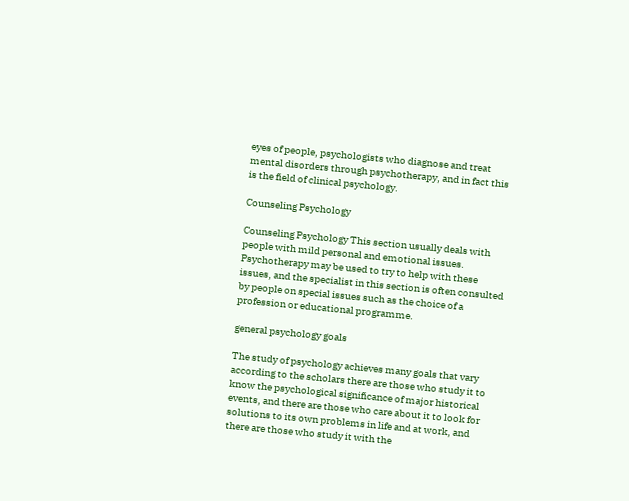eyes of people, psychologists who diagnose and treat mental disorders through psychotherapy, and in fact this is the field of clinical psychology.

Counseling Psychology

Counseling Psychology This section usually deals with people with mild personal and emotional issues. Psychotherapy may be used to try to help with these issues, and the specialist in this section is often consulted by people on special issues such as the choice of a profession or educational programme.

general psychology goals

The study of psychology achieves many goals that vary according to the scholars there are those who study it to know the psychological significance of major historical events, and there are those who care about it to look for solutions to its own problems in life and at work, and there are those who study it with the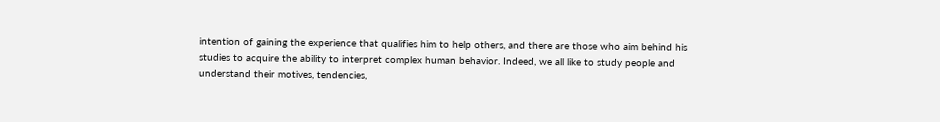intention of gaining the experience that qualifies him to help others, and there are those who aim behind his studies to acquire the ability to interpret complex human behavior. Indeed, we all like to study people and understand their motives, tendencies,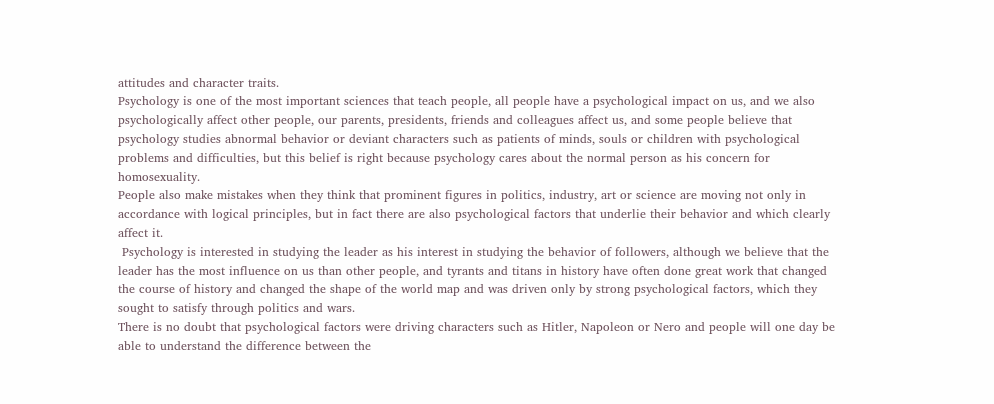attitudes and character traits.
Psychology is one of the most important sciences that teach people, all people have a psychological impact on us, and we also psychologically affect other people, our parents, presidents, friends and colleagues affect us, and some people believe that psychology studies abnormal behavior or deviant characters such as patients of minds, souls or children with psychological problems and difficulties, but this belief is right because psychology cares about the normal person as his concern for homosexuality.
People also make mistakes when they think that prominent figures in politics, industry, art or science are moving not only in accordance with logical principles, but in fact there are also psychological factors that underlie their behavior and which clearly affect it.
 Psychology is interested in studying the leader as his interest in studying the behavior of followers, although we believe that the leader has the most influence on us than other people, and tyrants and titans in history have often done great work that changed the course of history and changed the shape of the world map and was driven only by strong psychological factors, which they sought to satisfy through politics and wars.
There is no doubt that psychological factors were driving characters such as Hitler, Napoleon or Nero and people will one day be able to understand the difference between the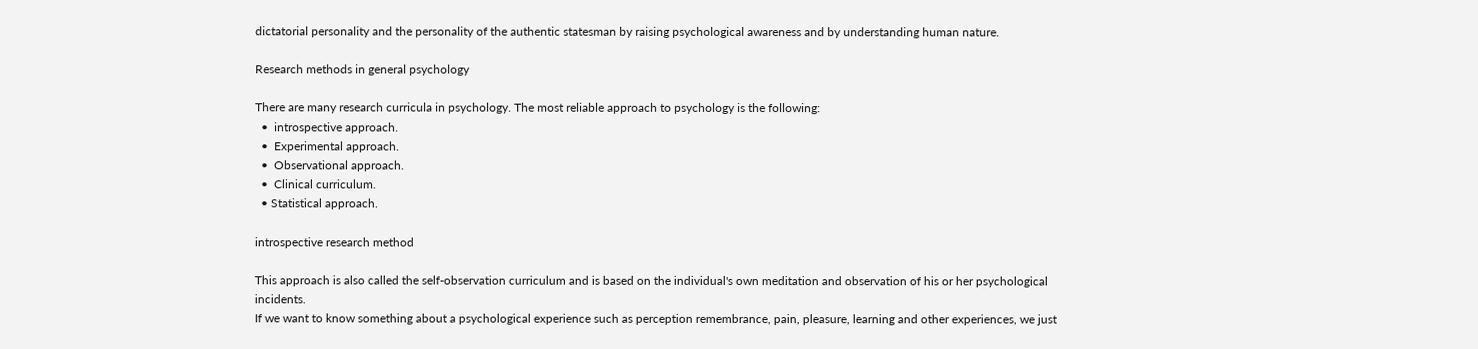dictatorial personality and the personality of the authentic statesman by raising psychological awareness and by understanding human nature.

Research methods in general psychology

There are many research curricula in psychology. The most reliable approach to psychology is the following:
  •  introspective approach.
  •  Experimental approach.
  •  Observational approach.
  •  Clinical curriculum.
  • Statistical approach.

introspective research method

This approach is also called the self-observation curriculum and is based on the individual's own meditation and observation of his or her psychological incidents.
If we want to know something about a psychological experience such as perception remembrance, pain, pleasure, learning and other experiences, we just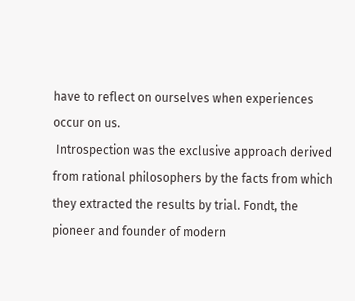have to reflect on ourselves when experiences occur on us.
 Introspection was the exclusive approach derived from rational philosophers by the facts from which they extracted the results by trial. Fondt, the pioneer and founder of modern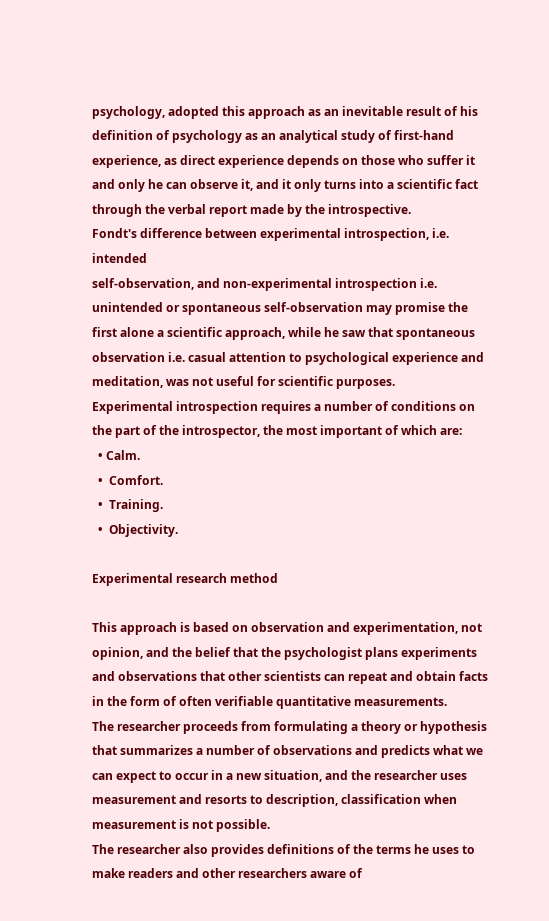psychology, adopted this approach as an inevitable result of his definition of psychology as an analytical study of first-hand experience, as direct experience depends on those who suffer it and only he can observe it, and it only turns into a scientific fact through the verbal report made by the introspective.
Fondt's difference between experimental introspection, i.e. intended
self-observation, and non-experimental introspection i.e. unintended or spontaneous self-observation may promise the first alone a scientific approach, while he saw that spontaneous observation i.e. casual attention to psychological experience and meditation, was not useful for scientific purposes.
Experimental introspection requires a number of conditions on the part of the introspector, the most important of which are:
  • Calm.
  •  Comfort.
  •  Training.
  •  Objectivity.

Experimental research method

This approach is based on observation and experimentation, not opinion, and the belief that the psychologist plans experiments and observations that other scientists can repeat and obtain facts in the form of often verifiable quantitative measurements.
The researcher proceeds from formulating a theory or hypothesis that summarizes a number of observations and predicts what we can expect to occur in a new situation, and the researcher uses measurement and resorts to description, classification when measurement is not possible.
The researcher also provides definitions of the terms he uses to make readers and other researchers aware of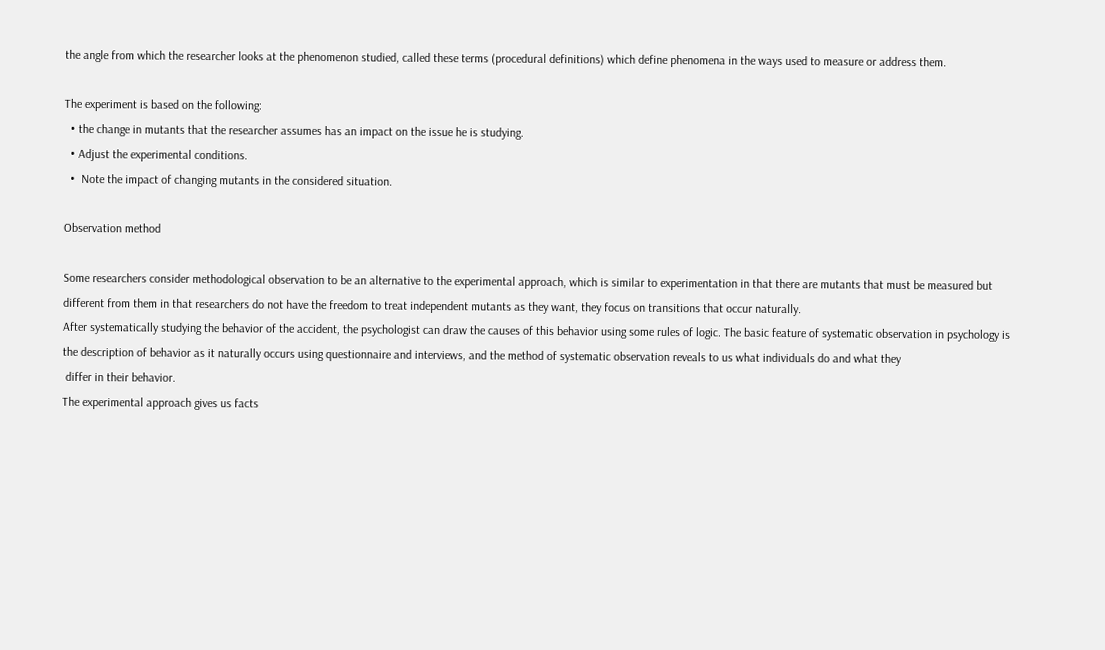the angle from which the researcher looks at the phenomenon studied, called these terms (procedural definitions) which define phenomena in the ways used to measure or address them.

The experiment is based on the following:
  • the change in mutants that the researcher assumes has an impact on the issue he is studying.
  • Adjust the experimental conditions.
  •  Note the impact of changing mutants in the considered situation.

Observation method

Some researchers consider methodological observation to be an alternative to the experimental approach, which is similar to experimentation in that there are mutants that must be measured but different from them in that researchers do not have the freedom to treat independent mutants as they want, they focus on transitions that occur naturally.
After systematically studying the behavior of the accident, the psychologist can draw the causes of this behavior using some rules of logic. The basic feature of systematic observation in psychology is the description of behavior as it naturally occurs using questionnaire and interviews, and the method of systematic observation reveals to us what individuals do and what they
 differ in their behavior.
The experimental approach gives us facts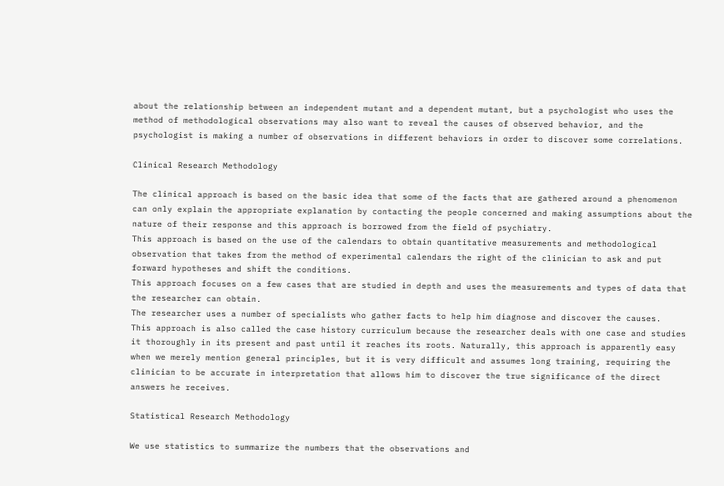about the relationship between an independent mutant and a dependent mutant, but a psychologist who uses the method of methodological observations may also want to reveal the causes of observed behavior, and the psychologist is making a number of observations in different behaviors in order to discover some correlations.

Clinical Research Methodology

The clinical approach is based on the basic idea that some of the facts that are gathered around a phenomenon can only explain the appropriate explanation by contacting the people concerned and making assumptions about the nature of their response and this approach is borrowed from the field of psychiatry.
This approach is based on the use of the calendars to obtain quantitative measurements and methodological observation that takes from the method of experimental calendars the right of the clinician to ask and put forward hypotheses and shift the conditions.
This approach focuses on a few cases that are studied in depth and uses the measurements and types of data that the researcher can obtain.
The researcher uses a number of specialists who gather facts to help him diagnose and discover the causes.
This approach is also called the case history curriculum because the researcher deals with one case and studies it thoroughly in its present and past until it reaches its roots. Naturally, this approach is apparently easy when we merely mention general principles, but it is very difficult and assumes long training, requiring the clinician to be accurate in interpretation that allows him to discover the true significance of the direct answers he receives.

Statistical Research Methodology

We use statistics to summarize the numbers that the observations and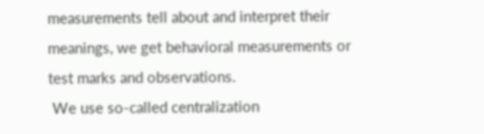measurements tell about and interpret their meanings, we get behavioral measurements or test marks and observations.
 We use so-called centralization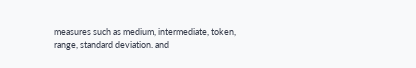measures such as medium, intermediate, token, range, standard deviation. and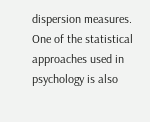dispersion measures.
One of the statistical approaches used in psychology is also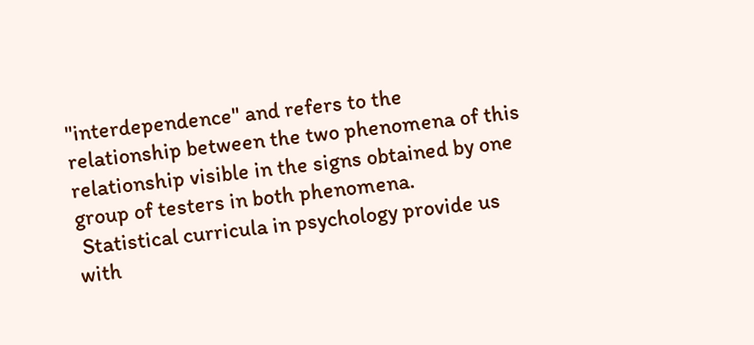"interdependence" and refers to the relationship between the two phenomena of this relationship visible in the signs obtained by one group of testers in both phenomena.
 Statistical curricula in psychology provide us with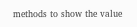methods to show the value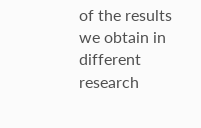of the results we obtain in different research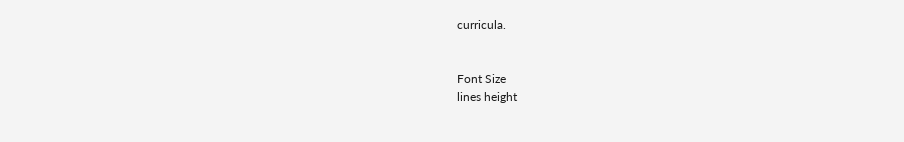curricula.


Font Size
lines height